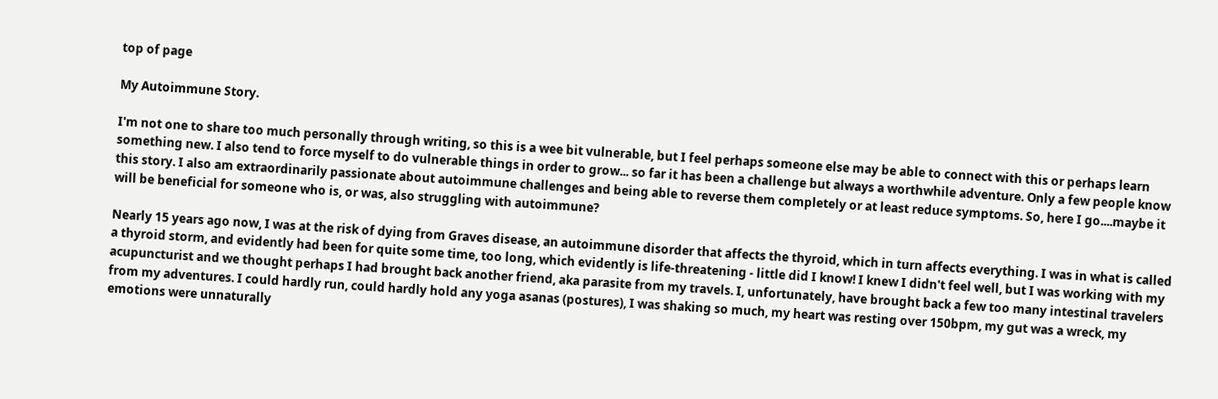top of page

My Autoimmune Story.

I'm not one to share too much personally through writing, so this is a wee bit vulnerable, but I feel perhaps someone else may be able to connect with this or perhaps learn something new. I also tend to force myself to do vulnerable things in order to grow... so far it has been a challenge but always a worthwhile adventure. Only a few people know this story. I also am extraordinarily passionate about autoimmune challenges and being able to reverse them completely or at least reduce symptoms. So, here I go....maybe it will be beneficial for someone who is, or was, also struggling with autoimmune?

Nearly 15 years ago now, I was at the risk of dying from Graves disease, an autoimmune disorder that affects the thyroid, which in turn affects everything. I was in what is called a thyroid storm, and evidently had been for quite some time, too long, which evidently is life-threatening - little did I know! I knew I didn't feel well, but I was working with my acupuncturist and we thought perhaps I had brought back another friend, aka parasite from my travels. I, unfortunately, have brought back a few too many intestinal travelers from my adventures. I could hardly run, could hardly hold any yoga asanas (postures), I was shaking so much, my heart was resting over 150bpm, my gut was a wreck, my emotions were unnaturally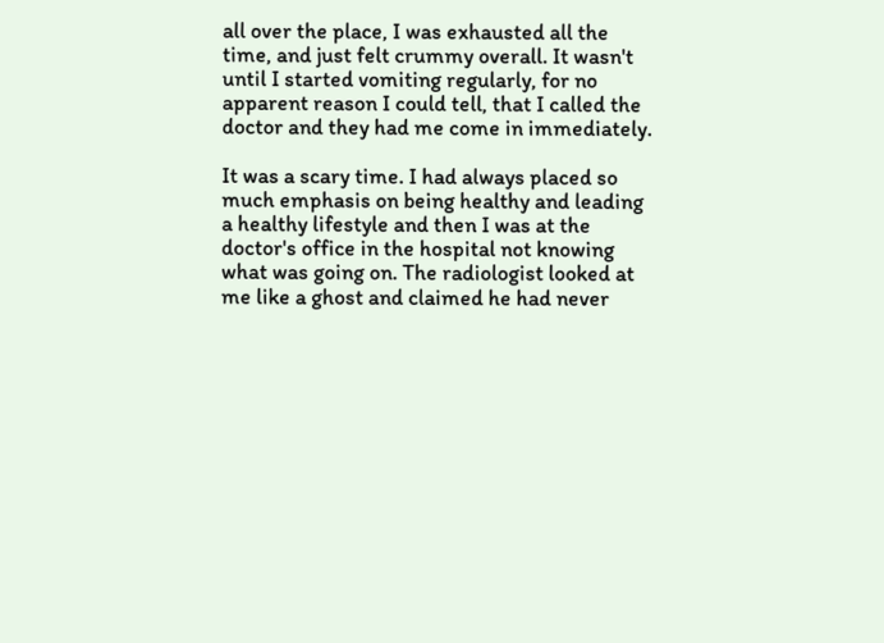all over the place, I was exhausted all the time, and just felt crummy overall. It wasn't until I started vomiting regularly, for no apparent reason I could tell, that I called the doctor and they had me come in immediately.

It was a scary time. I had always placed so much emphasis on being healthy and leading a healthy lifestyle and then I was at the doctor's office in the hospital not knowing what was going on. The radiologist looked at me like a ghost and claimed he had never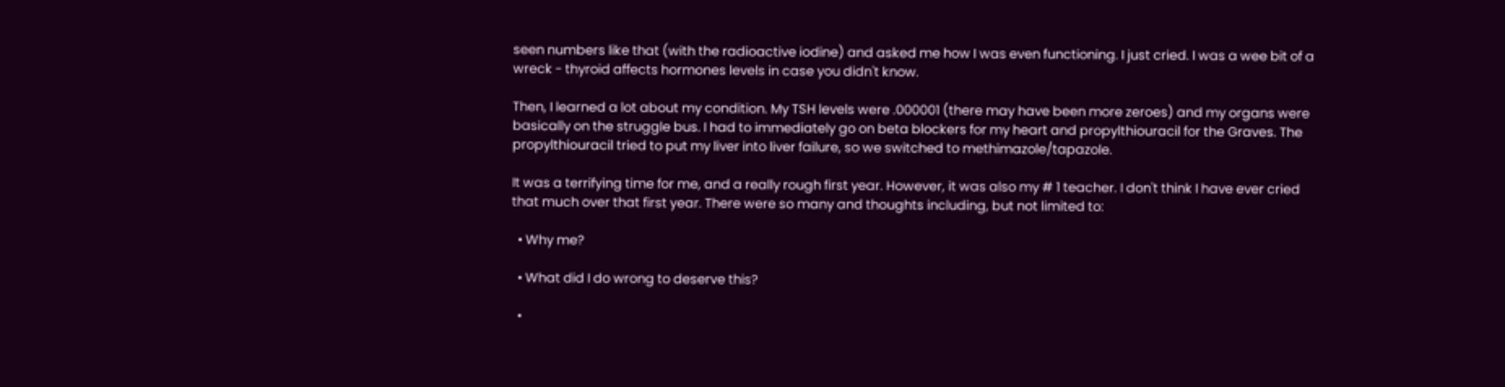seen numbers like that (with the radioactive iodine) and asked me how I was even functioning. I just cried. I was a wee bit of a wreck - thyroid affects hormones levels in case you didn't know.

Then, I learned a lot about my condition. My TSH levels were .000001 (there may have been more zeroes) and my organs were basically on the struggle bus. I had to immediately go on beta blockers for my heart and propylthiouracil for the Graves. The propylthiouracil tried to put my liver into liver failure, so we switched to methimazole/tapazole.

It was a terrifying time for me, and a really rough first year. However, it was also my # 1 teacher. I don't think I have ever cried that much over that first year. There were so many and thoughts including, but not limited to:

  • Why me?

  • What did I do wrong to deserve this?

  •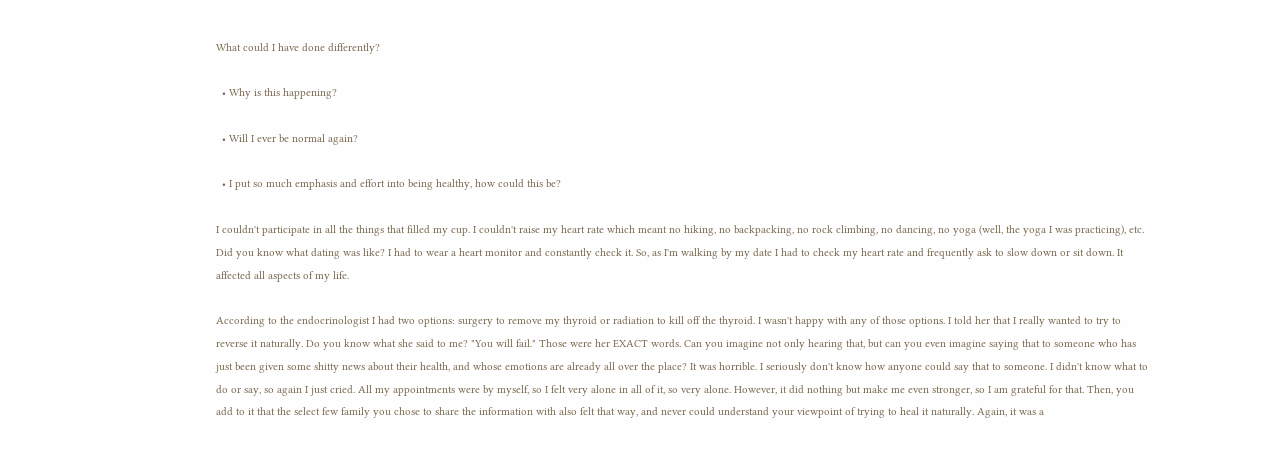What could I have done differently?

  • Why is this happening?

  • Will I ever be normal again?

  • I put so much emphasis and effort into being healthy, how could this be?

I couldn't participate in all the things that filled my cup. I couldn't raise my heart rate which meant no hiking, no backpacking, no rock climbing, no dancing, no yoga (well, the yoga I was practicing), etc. Did you know what dating was like? I had to wear a heart monitor and constantly check it. So, as I'm walking by my date I had to check my heart rate and frequently ask to slow down or sit down. It affected all aspects of my life.

According to the endocrinologist I had two options: surgery to remove my thyroid or radiation to kill off the thyroid. I wasn't happy with any of those options. I told her that I really wanted to try to reverse it naturally. Do you know what she said to me? "You will fail." Those were her EXACT words. Can you imagine not only hearing that, but can you even imagine saying that to someone who has just been given some shitty news about their health, and whose emotions are already all over the place? It was horrible. I seriously don't know how anyone could say that to someone. I didn't know what to do or say, so again I just cried. All my appointments were by myself, so I felt very alone in all of it, so very alone. However, it did nothing but make me even stronger, so I am grateful for that. Then, you add to it that the select few family you chose to share the information with also felt that way, and never could understand your viewpoint of trying to heal it naturally. Again, it was a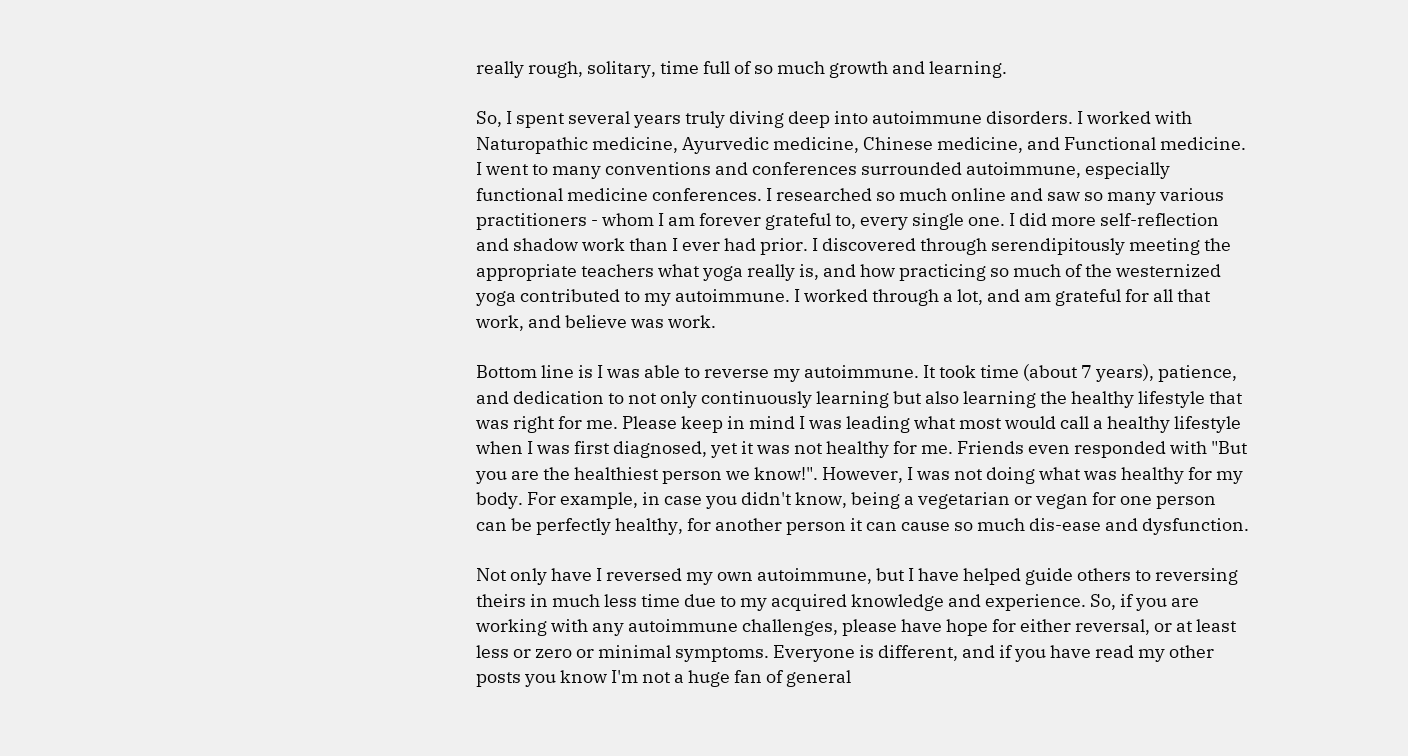really rough, solitary, time full of so much growth and learning.

So, I spent several years truly diving deep into autoimmune disorders. I worked with Naturopathic medicine, Ayurvedic medicine, Chinese medicine, and Functional medicine. I went to many conventions and conferences surrounded autoimmune, especially functional medicine conferences. I researched so much online and saw so many various practitioners - whom I am forever grateful to, every single one. I did more self-reflection and shadow work than I ever had prior. I discovered through serendipitously meeting the appropriate teachers what yoga really is, and how practicing so much of the westernized yoga contributed to my autoimmune. I worked through a lot, and am grateful for all that work, and believe was work.

Bottom line is I was able to reverse my autoimmune. It took time (about 7 years), patience, and dedication to not only continuously learning but also learning the healthy lifestyle that was right for me. Please keep in mind I was leading what most would call a healthy lifestyle when I was first diagnosed, yet it was not healthy for me. Friends even responded with "But you are the healthiest person we know!". However, I was not doing what was healthy for my body. For example, in case you didn't know, being a vegetarian or vegan for one person can be perfectly healthy, for another person it can cause so much dis-ease and dysfunction.

Not only have I reversed my own autoimmune, but I have helped guide others to reversing theirs in much less time due to my acquired knowledge and experience. So, if you are working with any autoimmune challenges, please have hope for either reversal, or at least less or zero or minimal symptoms. Everyone is different, and if you have read my other posts you know I'm not a huge fan of general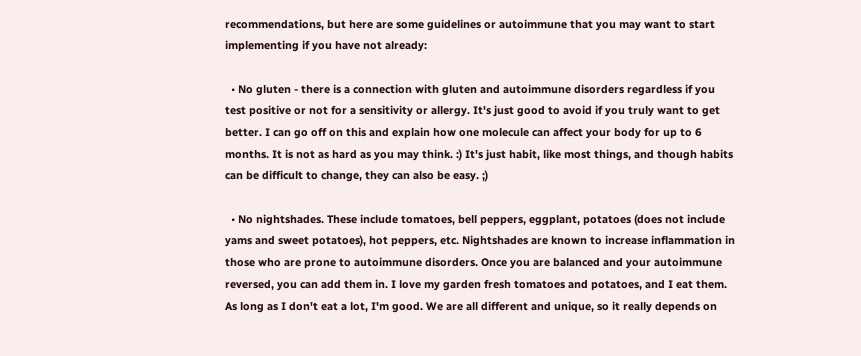recommendations, but here are some guidelines or autoimmune that you may want to start implementing if you have not already:

  • No gluten - there is a connection with gluten and autoimmune disorders regardless if you test positive or not for a sensitivity or allergy. It's just good to avoid if you truly want to get better. I can go off on this and explain how one molecule can affect your body for up to 6 months. It is not as hard as you may think. :) It's just habit, like most things, and though habits can be difficult to change, they can also be easy. ;)

  • No nightshades. These include tomatoes, bell peppers, eggplant, potatoes (does not include yams and sweet potatoes), hot peppers, etc. Nightshades are known to increase inflammation in those who are prone to autoimmune disorders. Once you are balanced and your autoimmune reversed, you can add them in. I love my garden fresh tomatoes and potatoes, and I eat them. As long as I don't eat a lot, I'm good. We are all different and unique, so it really depends on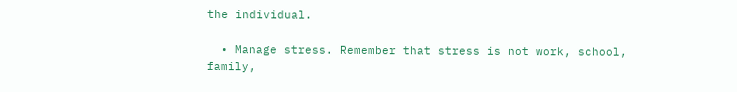the individual.

  • Manage stress. Remember that stress is not work, school, family,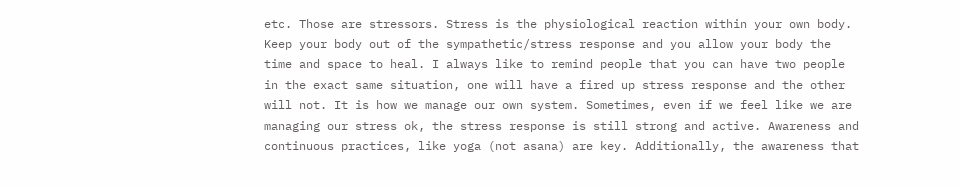etc. Those are stressors. Stress is the physiological reaction within your own body. Keep your body out of the sympathetic/stress response and you allow your body the time and space to heal. I always like to remind people that you can have two people in the exact same situation, one will have a fired up stress response and the other will not. It is how we manage our own system. Sometimes, even if we feel like we are managing our stress ok, the stress response is still strong and active. Awareness and continuous practices, like yoga (not asana) are key. Additionally, the awareness that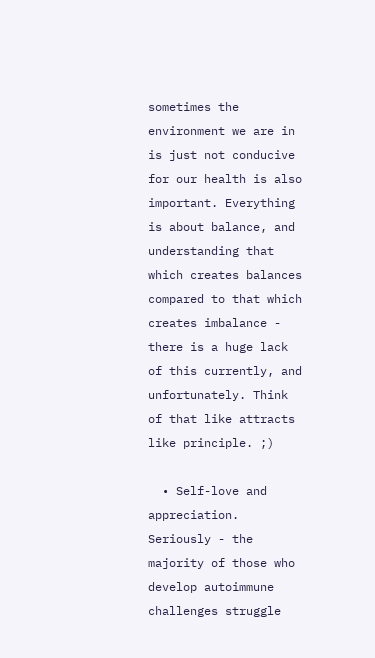sometimes the environment we are in is just not conducive for our health is also important. Everything is about balance, and understanding that which creates balances compared to that which creates imbalance - there is a huge lack of this currently, and unfortunately. Think of that like attracts like principle. ;)

  • Self-love and appreciation. Seriously - the majority of those who develop autoimmune challenges struggle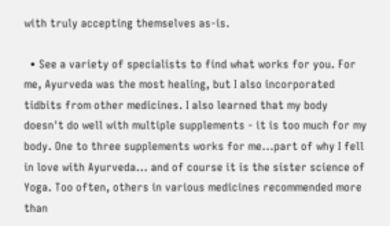with truly accepting themselves as-is.

  • See a variety of specialists to find what works for you. For me, Ayurveda was the most healing, but I also incorporated tidbits from other medicines. I also learned that my body doesn't do well with multiple supplements - it is too much for my body. One to three supplements works for me...part of why I fell in love with Ayurveda... and of course it is the sister science of Yoga. Too often, others in various medicines recommended more than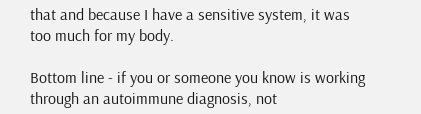that and because I have a sensitive system, it was too much for my body.

Bottom line - if you or someone you know is working through an autoimmune diagnosis, not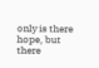only is there hope, but there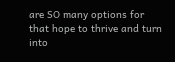are SO many options for that hope to thrive and turn into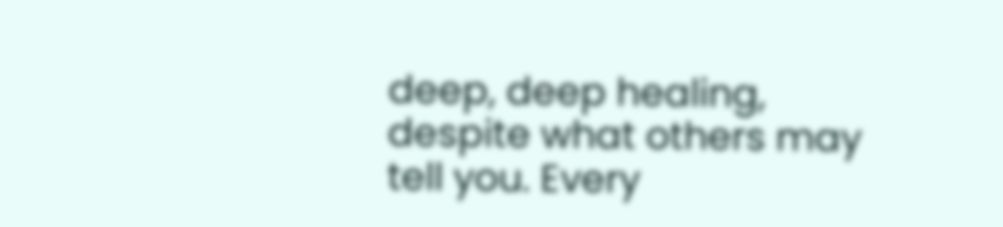deep, deep healing, despite what others may tell you. Every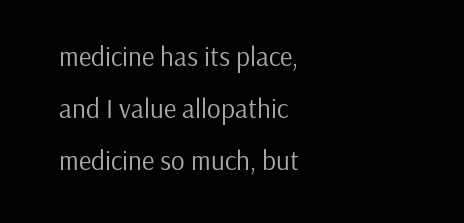medicine has its place, and I value allopathic medicine so much, but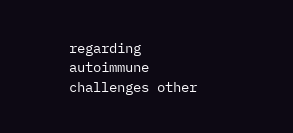regarding autoimmune challenges other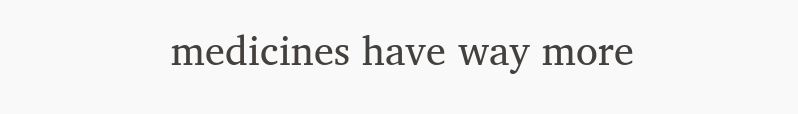medicines have way more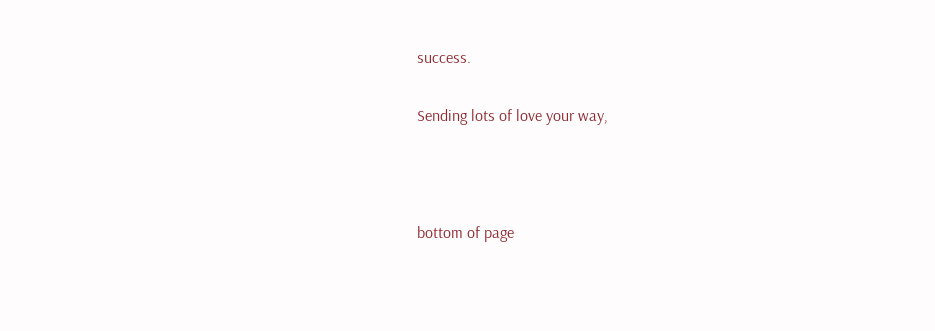success.

Sending lots of love your way,



bottom of page